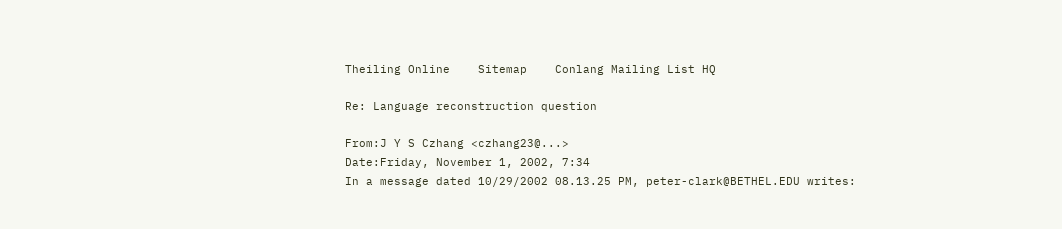Theiling Online    Sitemap    Conlang Mailing List HQ

Re: Language reconstruction question

From:J Y S Czhang <czhang23@...>
Date:Friday, November 1, 2002, 7:34
In a message dated 10/29/2002 08.13.25 PM, peter-clark@BETHEL.EDU writes: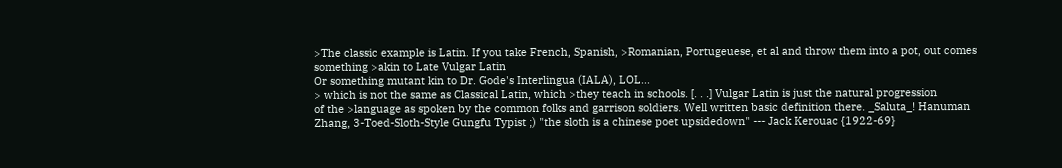>The classic example is Latin. If you take French, Spanish, >Romanian, Portugeuese, et al and throw them into a pot, out comes something >akin to Late Vulgar Latin
Or something mutant kin to Dr. Gode's Interlingua (IALA), LOL...
> which is not the same as Classical Latin, which >they teach in schools. [. . .] Vulgar Latin is just the natural progression
of the >language as spoken by the common folks and garrison soldiers. Well written basic definition there. _Saluta_! Hanuman Zhang, 3-Toed-Sloth-Style Gungfu Typist ;) "the sloth is a chinese poet upsidedown" --- Jack Kerouac {1922-69}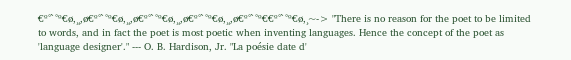€º°`°º€ø,¸¸,ø€º°`°º€ø,¸¸,ø€º°`°º€ø,¸¸,ø€º°`°º€ø,¸¸,ø€º°`°º€€º°`°º€ø,¸~-> "There is no reason for the poet to be limited to words, and in fact the poet is most poetic when inventing languages. Hence the concept of the poet as 'language designer'." --- O. B. Hardison, Jr. "La poésie date d'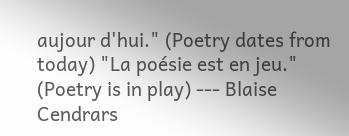aujour d'hui." (Poetry dates from today) "La poésie est en jeu." (Poetry is in play) --- Blaise Cendrars